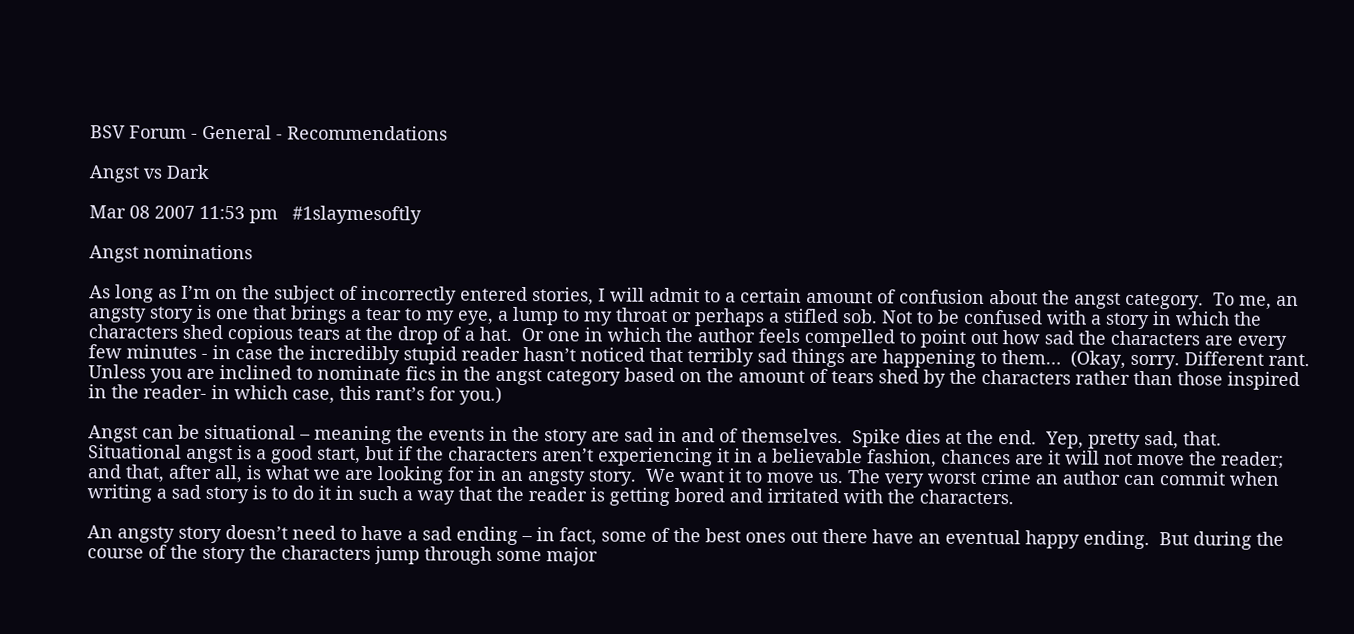BSV Forum - General - Recommendations

Angst vs Dark

Mar 08 2007 11:53 pm   #1slaymesoftly

Angst nominations

As long as I’m on the subject of incorrectly entered stories, I will admit to a certain amount of confusion about the angst category.  To me, an angsty story is one that brings a tear to my eye, a lump to my throat or perhaps a stifled sob. Not to be confused with a story in which the characters shed copious tears at the drop of a hat.  Or one in which the author feels compelled to point out how sad the characters are every few minutes - in case the incredibly stupid reader hasn’t noticed that terribly sad things are happening to them…  (Okay, sorry. Different rant. Unless you are inclined to nominate fics in the angst category based on the amount of tears shed by the characters rather than those inspired in the reader- in which case, this rant’s for you.)

Angst can be situational – meaning the events in the story are sad in and of themselves.  Spike dies at the end.  Yep, pretty sad, that.  Situational angst is a good start, but if the characters aren’t experiencing it in a believable fashion, chances are it will not move the reader; and that, after all, is what we are looking for in an angsty story.  We want it to move us. The very worst crime an author can commit when writing a sad story is to do it in such a way that the reader is getting bored and irritated with the characters.

An angsty story doesn’t need to have a sad ending – in fact, some of the best ones out there have an eventual happy ending.  But during the course of the story the characters jump through some major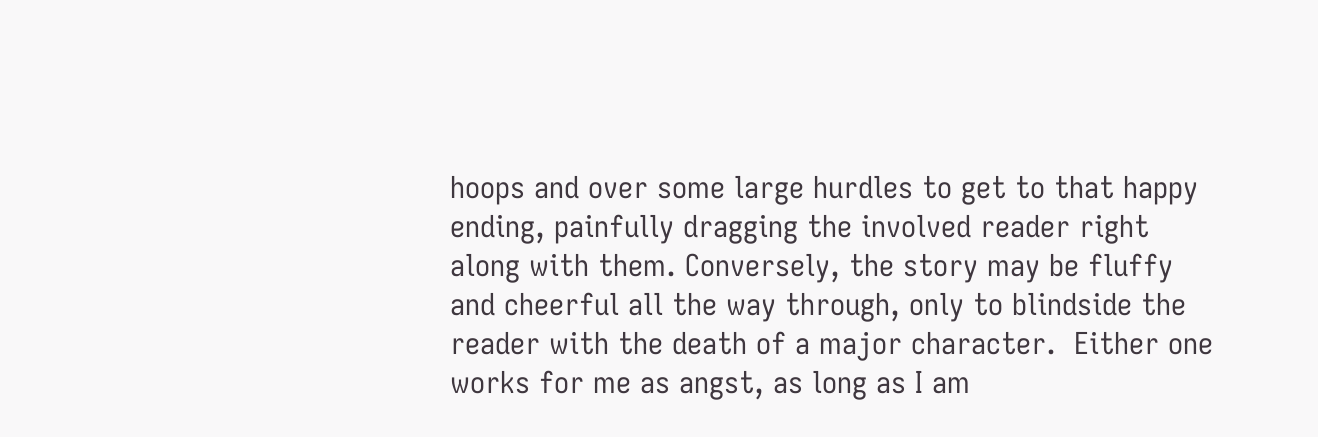hoops and over some large hurdles to get to that happy ending, painfully dragging the involved reader right along with them. Conversely, the story may be fluffy and cheerful all the way through, only to blindside the reader with the death of a major character.  Either one works for me as angst, as long as I am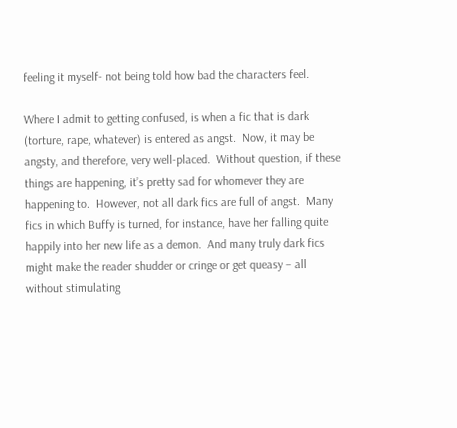feeling it myself- not being told how bad the characters feel.

Where I admit to getting confused, is when a fic that is dark (torture, rape, whatever) is entered as angst.  Now, it may be angsty, and therefore, very well-placed.  Without question, if these things are happening, it’s pretty sad for whomever they are happening to.  However, not all dark fics are full of angst.  Many fics in which Buffy is turned, for instance, have her falling quite happily into her new life as a demon.  And many truly dark fics might make the reader shudder or cringe or get queasy – all without stimulating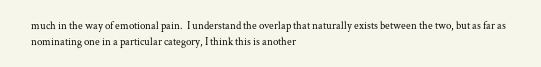much in the way of emotional pain.  I understand the overlap that naturally exists between the two, but as far as nominating one in a particular category, I think this is another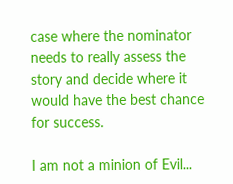case where the nominator needs to really assess the story and decide where it would have the best chance for success.

I am not a minion of Evil...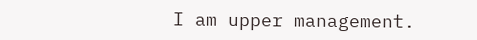I am upper management.